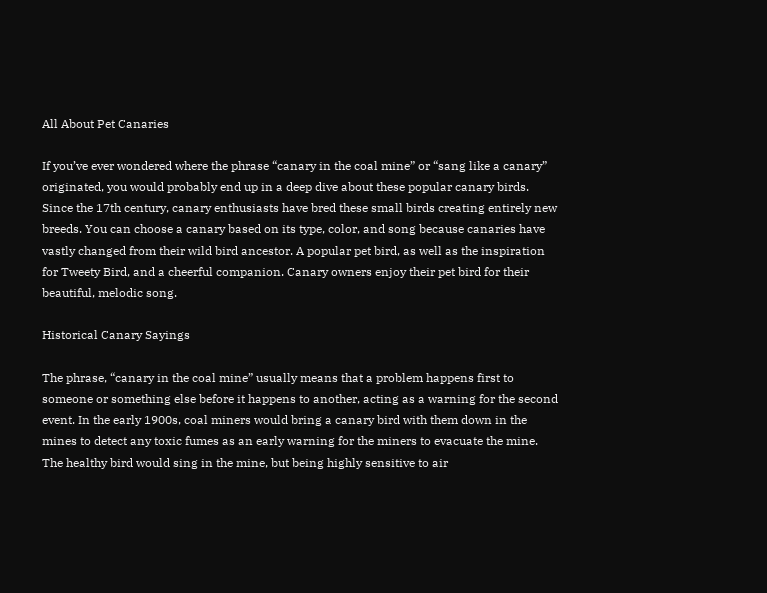All About Pet Canaries

If you’ve ever wondered where the phrase “canary in the coal mine” or “sang like a canary” originated, you would probably end up in a deep dive about these popular canary birds. Since the 17th century, canary enthusiasts have bred these small birds creating entirely new breeds. You can choose a canary based on its type, color, and song because canaries have vastly changed from their wild bird ancestor. A popular pet bird, as well as the inspiration for Tweety Bird, and a cheerful companion. Canary owners enjoy their pet bird for their beautiful, melodic song.

Historical Canary Sayings

The phrase, “canary in the coal mine” usually means that a problem happens first to someone or something else before it happens to another, acting as a warning for the second event. In the early 1900s, coal miners would bring a canary bird with them down in the mines to detect any toxic fumes as an early warning for the miners to evacuate the mine. The healthy bird would sing in the mine, but being highly sensitive to air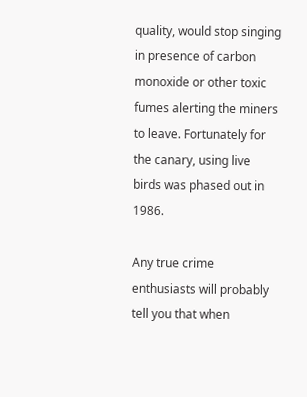quality, would stop singing in presence of carbon monoxide or other toxic fumes alerting the miners to leave. Fortunately for the canary, using live birds was phased out in 1986.

Any true crime enthusiasts will probably tell you that when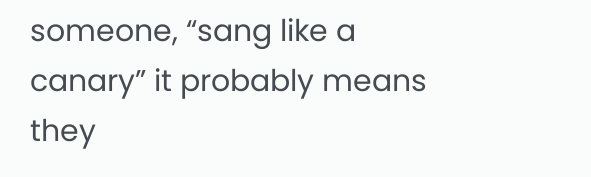someone, “sang like a canary” it probably means they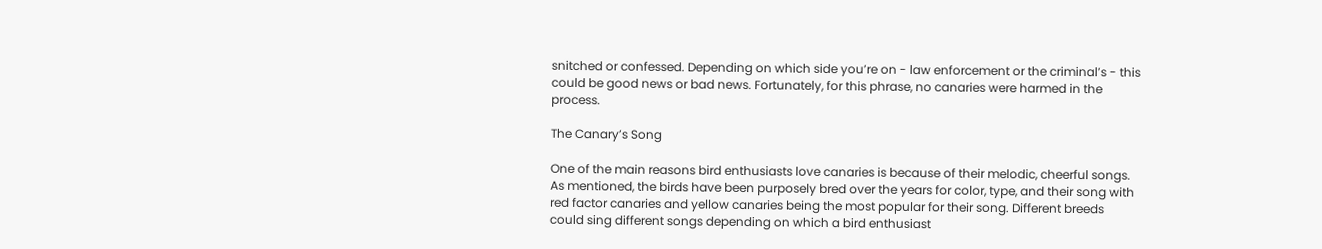snitched or confessed. Depending on which side you’re on - law enforcement or the criminal’s - this could be good news or bad news. Fortunately, for this phrase, no canaries were harmed in the process.

The Canary’s Song

One of the main reasons bird enthusiasts love canaries is because of their melodic, cheerful songs. As mentioned, the birds have been purposely bred over the years for color, type, and their song with red factor canaries and yellow canaries being the most popular for their song. Different breeds could sing different songs depending on which a bird enthusiast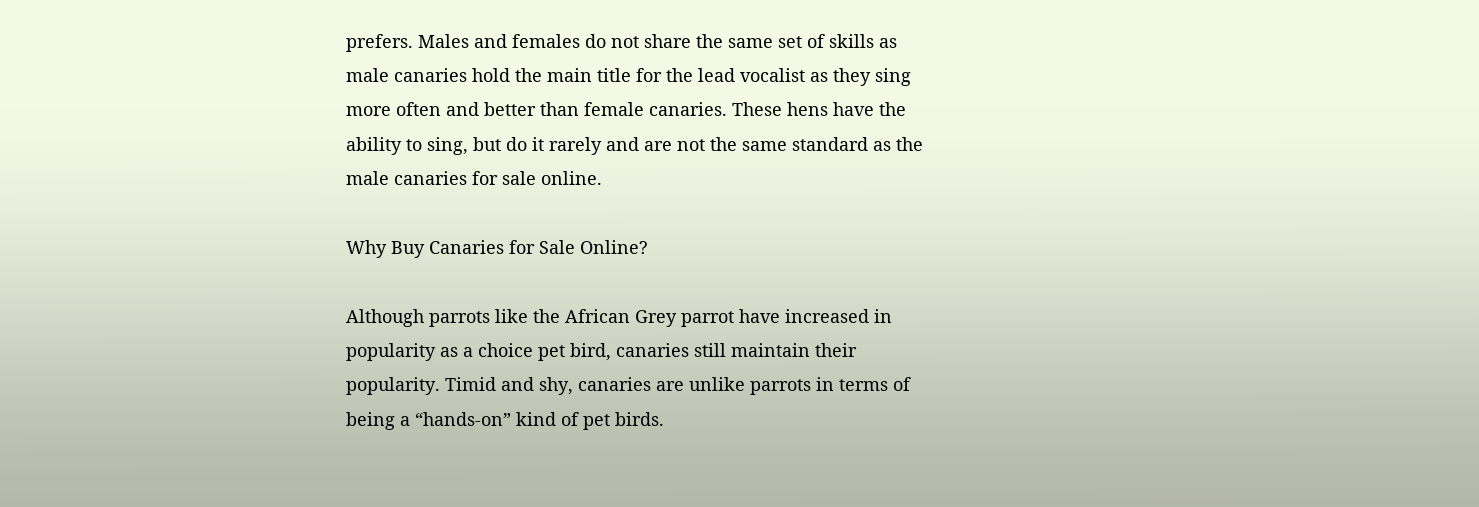prefers. Males and females do not share the same set of skills as male canaries hold the main title for the lead vocalist as they sing more often and better than female canaries. These hens have the ability to sing, but do it rarely and are not the same standard as the male canaries for sale online.

Why Buy Canaries for Sale Online?

Although parrots like the African Grey parrot have increased in popularity as a choice pet bird, canaries still maintain their popularity. Timid and shy, canaries are unlike parrots in terms of being a “hands-on” kind of pet birds.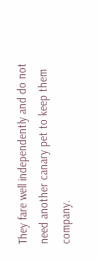They fare well independently and do not need another canary pet to keep them company.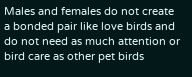Males and females do not create a bonded pair like love birds and do not need as much attention or bird care as other pet birds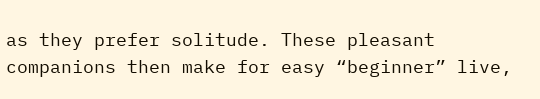as they prefer solitude. These pleasant companions then make for easy “beginner” live,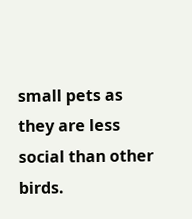small pets as they are less social than other birds.